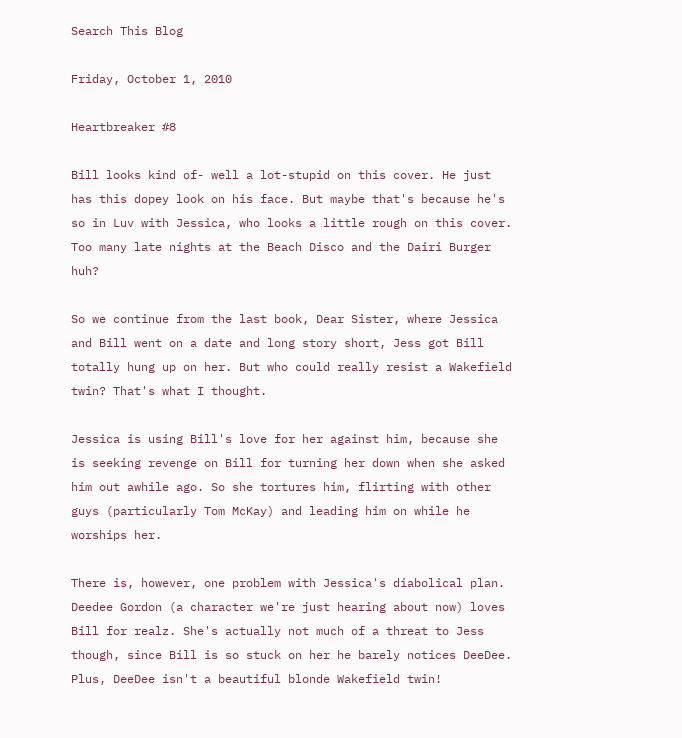Search This Blog

Friday, October 1, 2010

Heartbreaker #8

Bill looks kind of- well a lot-stupid on this cover. He just has this dopey look on his face. But maybe that's because he's so in Luv with Jessica, who looks a little rough on this cover. Too many late nights at the Beach Disco and the Dairi Burger huh?

So we continue from the last book, Dear Sister, where Jessica and Bill went on a date and long story short, Jess got Bill totally hung up on her. But who could really resist a Wakefield twin? That's what I thought.

Jessica is using Bill's love for her against him, because she is seeking revenge on Bill for turning her down when she asked him out awhile ago. So she tortures him, flirting with other guys (particularly Tom McKay) and leading him on while he worships her.

There is, however, one problem with Jessica's diabolical plan. Deedee Gordon (a character we're just hearing about now) loves Bill for realz. She's actually not much of a threat to Jess though, since Bill is so stuck on her he barely notices DeeDee. Plus, DeeDee isn't a beautiful blonde Wakefield twin!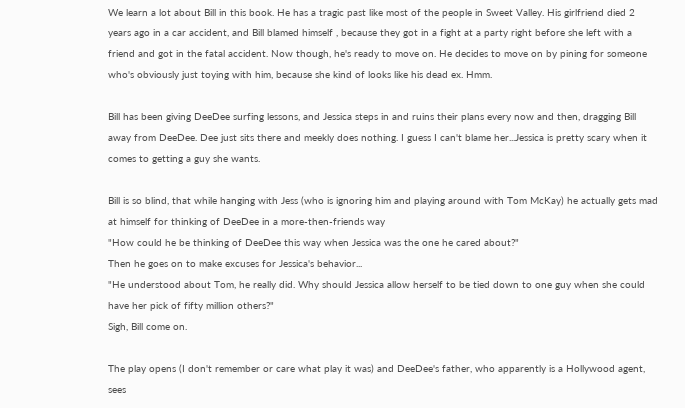We learn a lot about Bill in this book. He has a tragic past like most of the people in Sweet Valley. His girlfriend died 2 years ago in a car accident, and Bill blamed himself , because they got in a fight at a party right before she left with a friend and got in the fatal accident. Now though, he's ready to move on. He decides to move on by pining for someone who's obviously just toying with him, because she kind of looks like his dead ex. Hmm.

Bill has been giving DeeDee surfing lessons, and Jessica steps in and ruins their plans every now and then, dragging Bill away from DeeDee. Dee just sits there and meekly does nothing. I guess I can't blame her...Jessica is pretty scary when it comes to getting a guy she wants.

Bill is so blind, that while hanging with Jess (who is ignoring him and playing around with Tom McKay) he actually gets mad at himself for thinking of DeeDee in a more-then-friends way
"How could he be thinking of DeeDee this way when Jessica was the one he cared about?"
Then he goes on to make excuses for Jessica's behavior...
"He understood about Tom, he really did. Why should Jessica allow herself to be tied down to one guy when she could have her pick of fifty million others?"
Sigh, Bill come on.

The play opens (I don't remember or care what play it was) and DeeDee's father, who apparently is a Hollywood agent, sees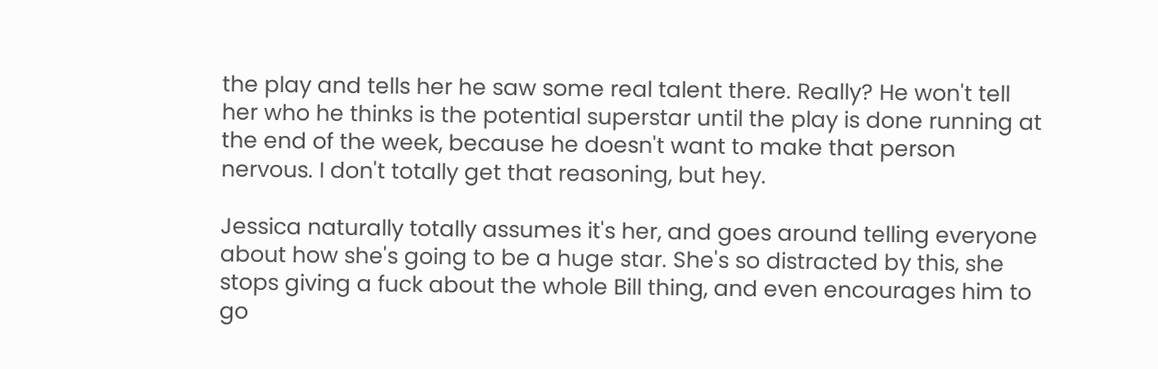the play and tells her he saw some real talent there. Really? He won't tell her who he thinks is the potential superstar until the play is done running at the end of the week, because he doesn't want to make that person nervous. I don't totally get that reasoning, but hey.

Jessica naturally totally assumes it's her, and goes around telling everyone about how she's going to be a huge star. She's so distracted by this, she stops giving a fuck about the whole Bill thing, and even encourages him to go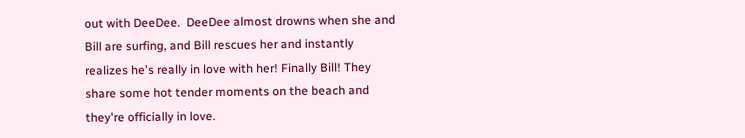out with DeeDee.  DeeDee almost drowns when she and Bill are surfing, and Bill rescues her and instantly realizes he's really in love with her! Finally Bill! They share some hot tender moments on the beach and they're officially in love.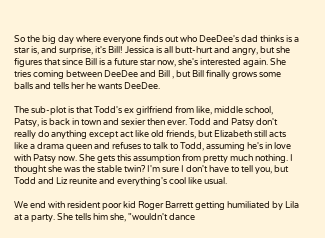So the big day where everyone finds out who DeeDee's dad thinks is a star is, and surprise, it's Bill! Jessica is all butt-hurt and angry, but she figures that since Bill is a future star now, she's interested again. She tries coming between DeeDee and Bill , but Bill finally grows some balls and tells her he wants DeeDee.

The sub-plot is that Todd's ex girlfriend from like, middle school, Patsy, is back in town and sexier then ever. Todd and Patsy don't really do anything except act like old friends, but Elizabeth still acts like a drama queen and refuses to talk to Todd, assuming he's in love with Patsy now. She gets this assumption from pretty much nothing. I thought she was the stable twin? I'm sure I don't have to tell you, but Todd and Liz reunite and everything's cool like usual.

We end with resident poor kid Roger Barrett getting humiliated by Lila at a party. She tells him she, "wouldn't dance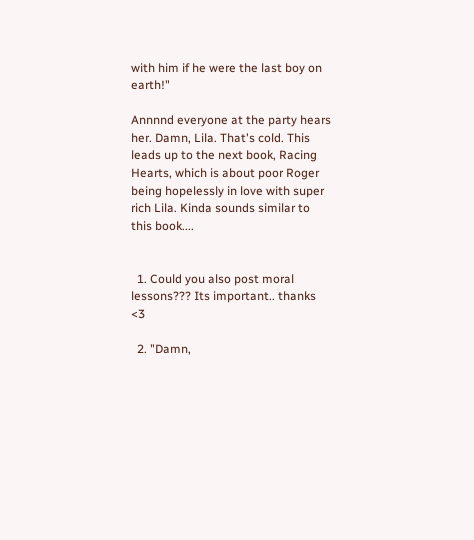with him if he were the last boy on earth!"

Annnnd everyone at the party hears her. Damn, Lila. That's cold. This leads up to the next book, Racing Hearts, which is about poor Roger being hopelessly in love with super rich Lila. Kinda sounds similar to this book....


  1. Could you also post moral lessons??? Its important.. thanks <3

  2. "Damn,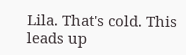Lila. That's cold. This leads up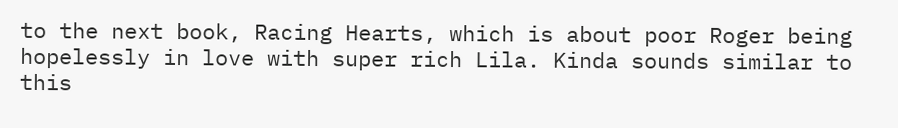to the next book, Racing Hearts, which is about poor Roger being hopelessly in love with super rich Lila. Kinda sounds similar to this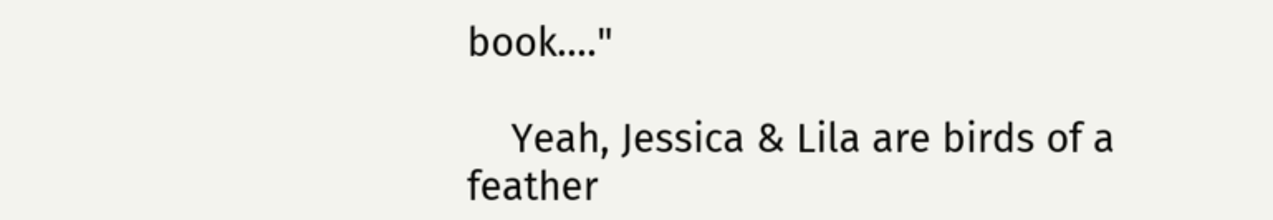book...."

    Yeah, Jessica & Lila are birds of a feather